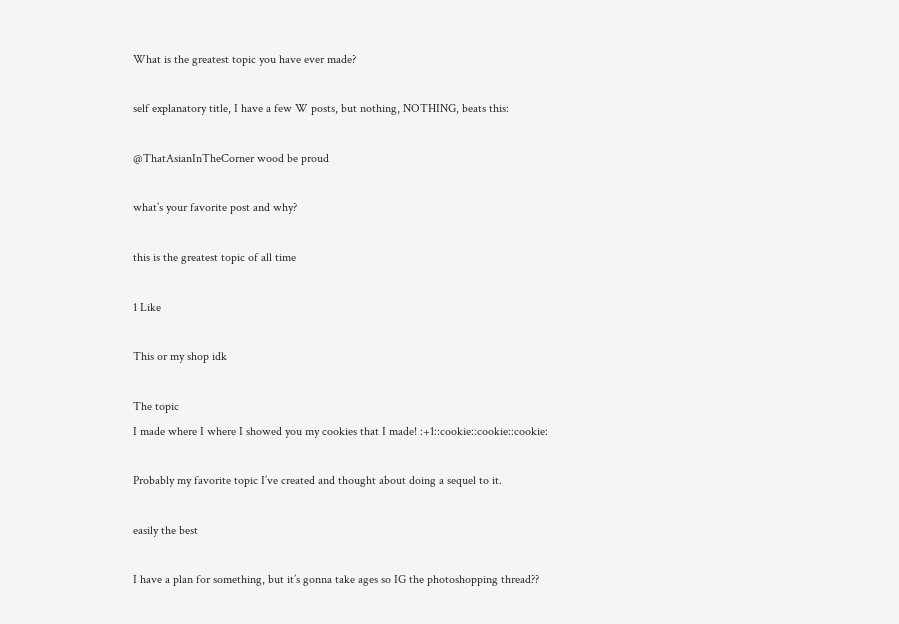What is the greatest topic you have ever made?

self explanatory title, I have a few W posts, but nothing, NOTHING, beats this:

@ThatAsianInTheCorner wood be proud

what’s your favorite post and why?

this is the greatest topic of all time

1 Like

This or my shop idk

The topic
I made where I where I showed you my cookies that I made! :+1::cookie::cookie::cookie:

Probably my favorite topic I’ve created and thought about doing a sequel to it.

easily the best

I have a plan for something, but it’s gonna take ages so IG the photoshopping thread??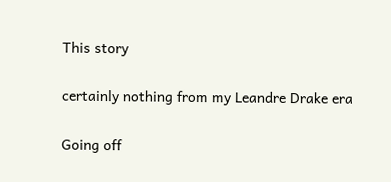This story

certainly nothing from my Leandre Drake era

Going off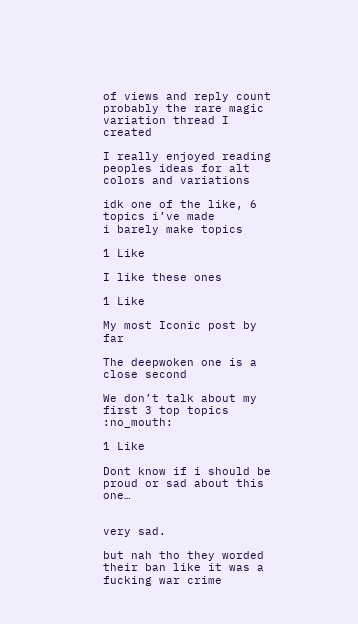of views and reply count probably the rare magic variation thread I created

I really enjoyed reading peoples ideas for alt colors and variations

idk one of the like, 6 topics i’ve made
i barely make topics

1 Like

I like these ones

1 Like

My most Iconic post by far

The deepwoken one is a close second

We don’t talk about my first 3 top topics :no_mouth:

1 Like

Dont know if i should be proud or sad about this one…


very sad.

but nah tho they worded their ban like it was a fucking war crime